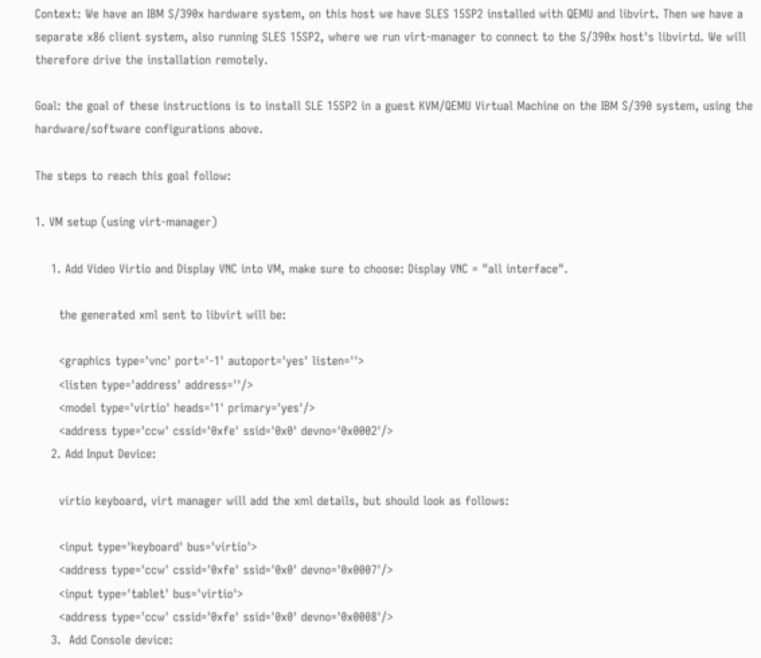Context: We have an IBM S/390x hardware system, on this host we have SLES 15SP2 installed with QEMU and libvirt. Then we have a separate x86 client system, also running SLES 15SP2, where we run virt-manager to connect to the S/390x host's libvirtd. We will therefore drive the installation remotely.

Goal: the goal of these instructions is to install SLE 15SP2 in a guest KVM/QEMU Virtual Machine on the IBM S/390 system, using the hardware/software configurations above.

The steps to reach this goal follow:

1. VM setup (using virt-manager)

    1. Add Video Virtio and Display VNC into VM, make sure to choose: Display VNC = "all interface".

      the generated xml sent to libvirt will be:

      <graphics type='vnc' port='-1' autoport='yes' listen=''>
      <listen type='address' address=''/>
      <model type='virtio' heads='1' primary='yes'/>
      <address type='ccw' cssid='0xfe' ssid='0x0' devno='0x0002'/>
    2. Add Input Device:

      virtio keyboard, virt manager will add the xml details, but should look as follows:

      <input type='keyboard' bus='virtio'>
      <address type='ccw' cssid='0xfe' ssid='0x0' devno='0x0007'/>
      <input type='tablet' bus='virtio'>
      <address type='ccw' cssid='0xfe' ssid='0x0' devno='0x0008'/>
    3.  Add Console device: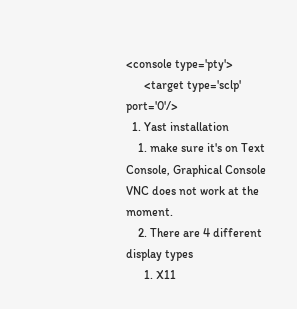<console type='pty'>
      <target type='sclp' port='0'/>
  1. Yast installation
    1. make sure it's on Text Console, Graphical Console VNC does not work at the moment.
    2. There are 4 different display types
      1. X11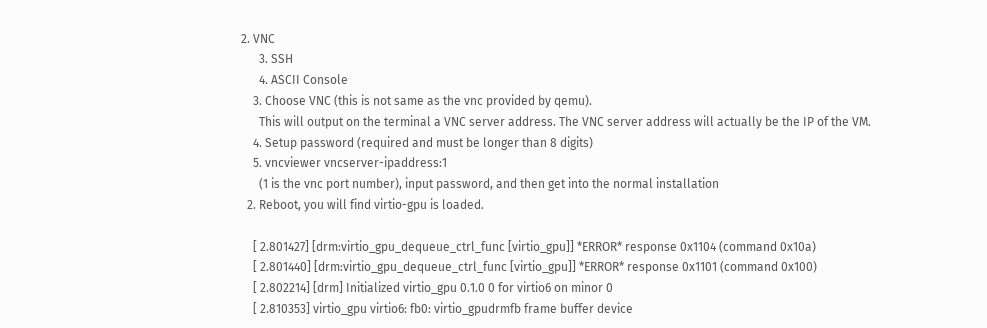2. VNC
      3. SSH
      4. ASCII Console
    3. Choose VNC (this is not same as the vnc provided by qemu).
      This will output on the terminal a VNC server address. The VNC server address will actually be the IP of the VM.
    4. Setup password (required and must be longer than 8 digits)
    5. vncviewer vncserver-ipaddress:1
      (1 is the vnc port number), input password, and then get into the normal installation
  2. Reboot, you will find virtio-gpu is loaded.

    [ 2.801427] [drm:virtio_gpu_dequeue_ctrl_func [virtio_gpu]] *ERROR* response 0x1104 (command 0x10a)
    [ 2.801440] [drm:virtio_gpu_dequeue_ctrl_func [virtio_gpu]] *ERROR* response 0x1101 (command 0x100)
    [ 2.802214] [drm] Initialized virtio_gpu 0.1.0 0 for virtio6 on minor 0
    [ 2.810353] virtio_gpu virtio6: fb0: virtio_gpudrmfb frame buffer device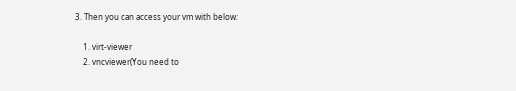3. Then you can access your vm with below:

    1. virt-viewer
    2. vncviewer(You need to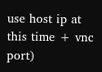use host ip at this time + vnc port)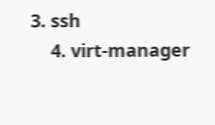3. ssh
    4. virt-manager